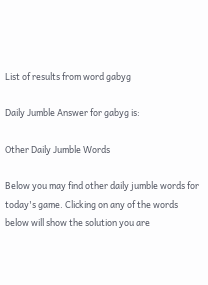List of results from word gabyg

Daily Jumble Answer for gabyg is:

Other Daily Jumble Words

Below you may find other daily jumble words for today's game. Clicking on any of the words below will show the solution you are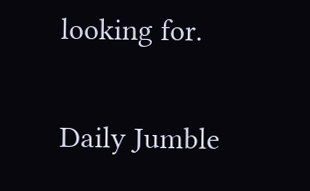looking for.

Daily Jumble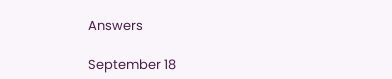Answers

September 18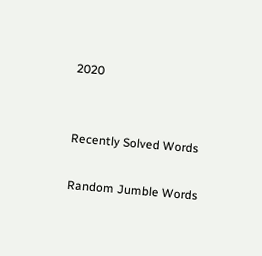2020


Recently Solved Words

Random Jumble Words